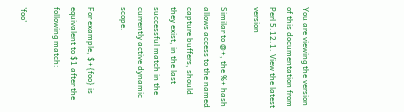You are viewing the version of this documentation from Perl 5.12.1. View the latest version

Similar to @+, the %+ hash allows access to the named capture buffers, should they exist, in the last successful match in the currently active dynamic scope.

For example, $+{foo} is equivalent to $1 after the following match:

'foo'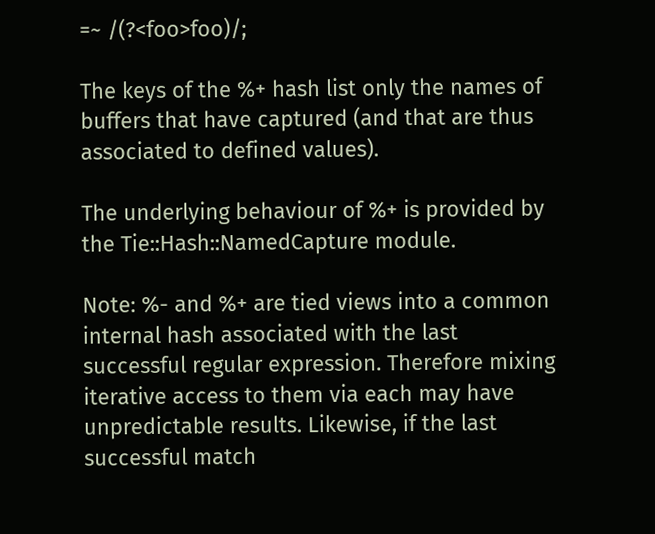=~ /(?<foo>foo)/;

The keys of the %+ hash list only the names of buffers that have captured (and that are thus associated to defined values).

The underlying behaviour of %+ is provided by the Tie::Hash::NamedCapture module.

Note: %- and %+ are tied views into a common internal hash associated with the last successful regular expression. Therefore mixing iterative access to them via each may have unpredictable results. Likewise, if the last successful match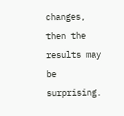changes, then the results may be surprising.